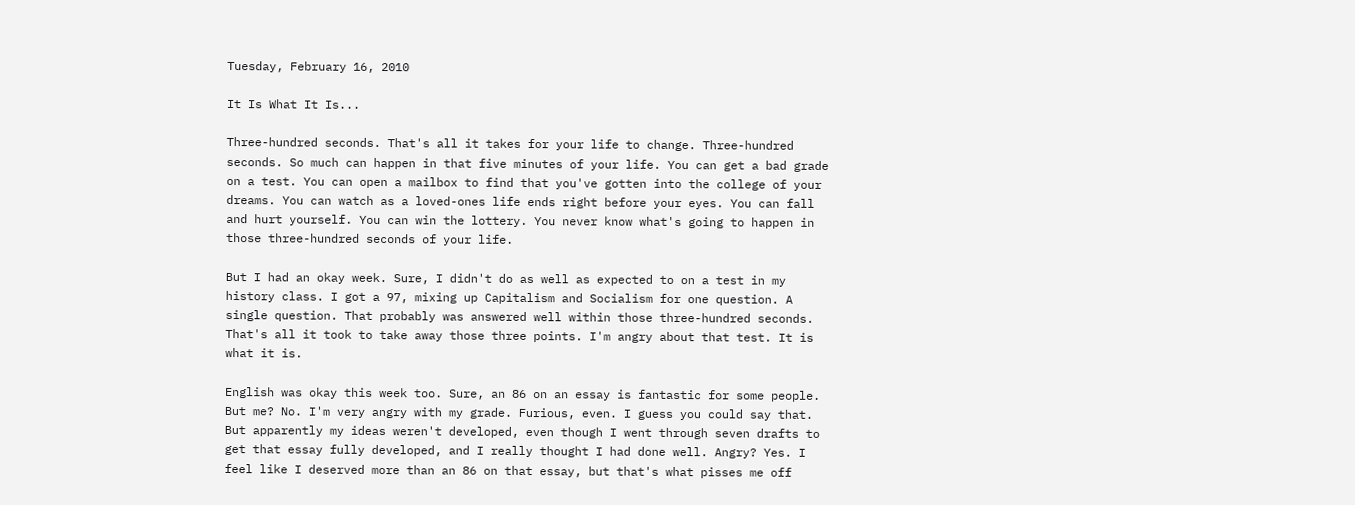Tuesday, February 16, 2010

It Is What It Is...

Three-hundred seconds. That's all it takes for your life to change. Three-hundred seconds. So much can happen in that five minutes of your life. You can get a bad grade on a test. You can open a mailbox to find that you've gotten into the college of your dreams. You can watch as a loved-ones life ends right before your eyes. You can fall and hurt yourself. You can win the lottery. You never know what's going to happen in those three-hundred seconds of your life.

But I had an okay week. Sure, I didn't do as well as expected to on a test in my history class. I got a 97, mixing up Capitalism and Socialism for one question. A single question. That probably was answered well within those three-hundred seconds. That's all it took to take away those three points. I'm angry about that test. It is what it is.

English was okay this week too. Sure, an 86 on an essay is fantastic for some people. But me? No. I'm very angry with my grade. Furious, even. I guess you could say that. But apparently my ideas weren't developed, even though I went through seven drafts to get that essay fully developed, and I really thought I had done well. Angry? Yes. I feel like I deserved more than an 86 on that essay, but that's what pisses me off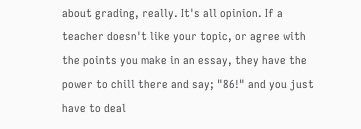about grading, really. It's all opinion. If a teacher doesn't like your topic, or agree with the points you make in an essay, they have the power to chill there and say; "86!" and you just have to deal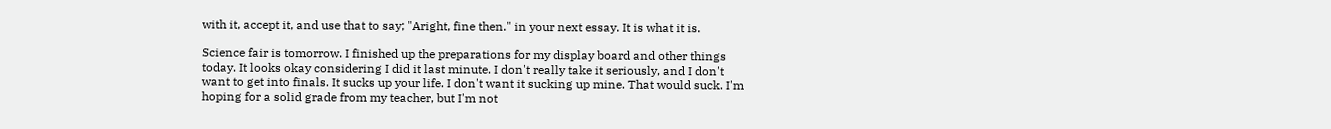with it, accept it, and use that to say; "Aright, fine then." in your next essay. It is what it is.

Science fair is tomorrow. I finished up the preparations for my display board and other things today. It looks okay considering I did it last minute. I don't really take it seriously, and I don't want to get into finals. It sucks up your life. I don't want it sucking up mine. That would suck. I'm hoping for a solid grade from my teacher, but I'm not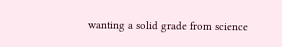wanting a solid grade from science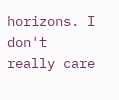horizons. I don't really care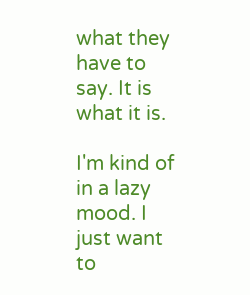what they have to say. It is what it is.

I'm kind of in a lazy mood. I just want to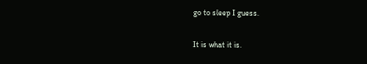go to sleep I guess.

It is what it is.